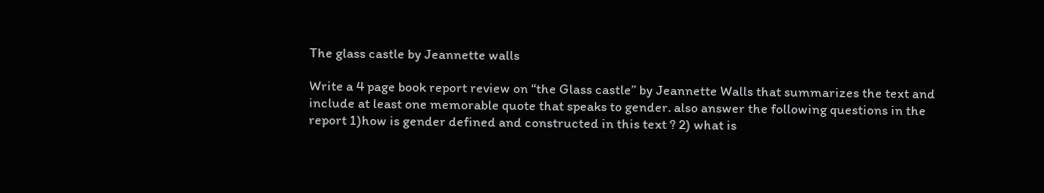The glass castle by Jeannette walls

Write a 4 page book report review on “the Glass castle” by Jeannette Walls that summarizes the text and include at least one memorable quote that speaks to gender. also answer the following questions in the report 1)how is gender defined and constructed in this text ? 2) what is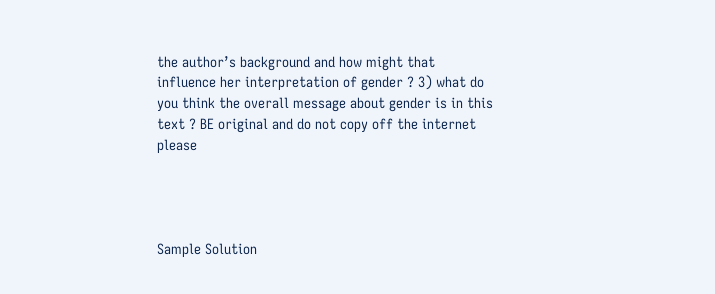the author’s background and how might that influence her interpretation of gender ? 3) what do you think the overall message about gender is in this text ? BE original and do not copy off the internet please




Sample Solution